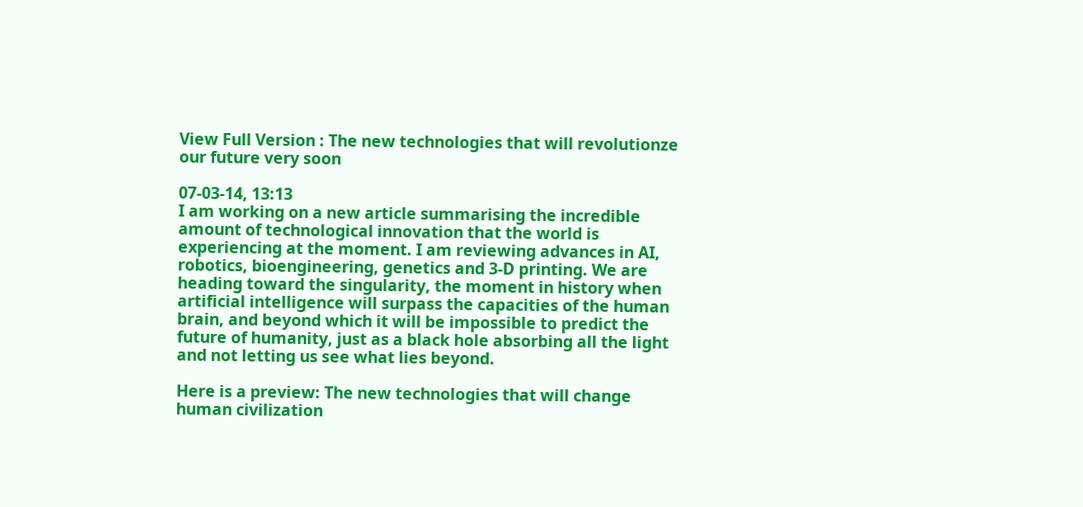View Full Version : The new technologies that will revolutionze our future very soon

07-03-14, 13:13
I am working on a new article summarising the incredible amount of technological innovation that the world is experiencing at the moment. I am reviewing advances in AI, robotics, bioengineering, genetics and 3-D printing. We are heading toward the singularity, the moment in history when artificial intelligence will surpass the capacities of the human brain, and beyond which it will be impossible to predict the future of humanity, just as a black hole absorbing all the light and not letting us see what lies beyond.

Here is a preview: The new technologies that will change human civilization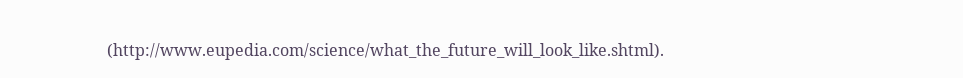(http://www.eupedia.com/science/what_the_future_will_look_like.shtml).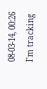08-03-14, 00:26
I'm tracking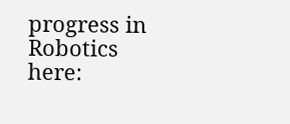progress in Robotics here: